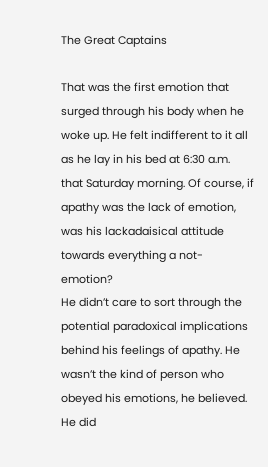The Great Captains

That was the first emotion that surged through his body when he woke up. He felt indifferent to it all as he lay in his bed at 6:30 a.m. that Saturday morning. Of course, if apathy was the lack of emotion, was his lackadaisical attitude towards everything a not-emotion?
He didn’t care to sort through the potential paradoxical implications behind his feelings of apathy. He wasn’t the kind of person who obeyed his emotions, he believed. He did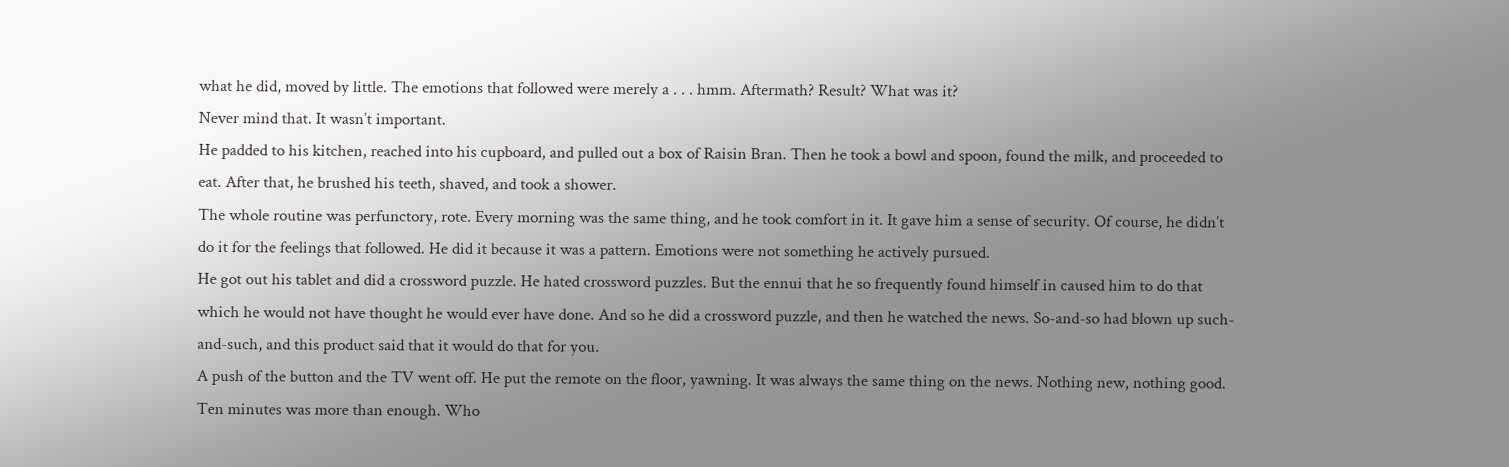what he did, moved by little. The emotions that followed were merely a . . . hmm. Aftermath? Result? What was it?
Never mind that. It wasn’t important.
He padded to his kitchen, reached into his cupboard, and pulled out a box of Raisin Bran. Then he took a bowl and spoon, found the milk, and proceeded to eat. After that, he brushed his teeth, shaved, and took a shower.
The whole routine was perfunctory, rote. Every morning was the same thing, and he took comfort in it. It gave him a sense of security. Of course, he didn’t do it for the feelings that followed. He did it because it was a pattern. Emotions were not something he actively pursued.
He got out his tablet and did a crossword puzzle. He hated crossword puzzles. But the ennui that he so frequently found himself in caused him to do that which he would not have thought he would ever have done. And so he did a crossword puzzle, and then he watched the news. So-and-so had blown up such-and-such, and this product said that it would do that for you.
A push of the button and the TV went off. He put the remote on the floor, yawning. It was always the same thing on the news. Nothing new, nothing good. Ten minutes was more than enough. Who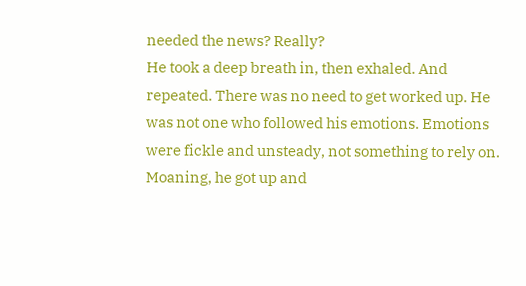needed the news? Really?
He took a deep breath in, then exhaled. And repeated. There was no need to get worked up. He was not one who followed his emotions. Emotions were fickle and unsteady, not something to rely on.
Moaning, he got up and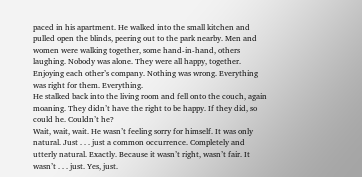paced in his apartment. He walked into the small kitchen and pulled open the blinds, peering out to the park nearby. Men and women were walking together, some hand-in-hand, others laughing. Nobody was alone. They were all happy, together. Enjoying each other’s company. Nothing was wrong. Everything was right for them. Everything.
He stalked back into the living room and fell onto the couch, again moaning. They didn’t have the right to be happy. If they did, so could he. Couldn’t he?
Wait, wait, wait. He wasn’t feeling sorry for himself. It was only natural. Just . . . just a common occurrence. Completely and utterly natural. Exactly. Because it wasn’t right, wasn’t fair. It wasn’t . . . just. Yes, just.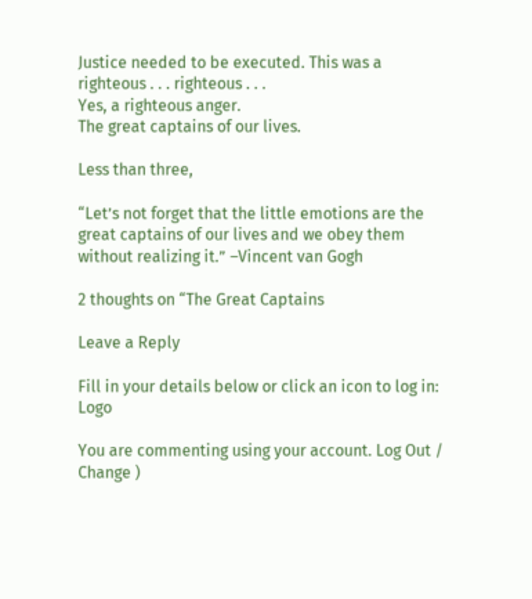Justice needed to be executed. This was a righteous . . . righteous . . .
Yes, a righteous anger.
The great captains of our lives.

Less than three,

“Let’s not forget that the little emotions are the great captains of our lives and we obey them without realizing it.” –Vincent van Gogh

2 thoughts on “The Great Captains

Leave a Reply

Fill in your details below or click an icon to log in: Logo

You are commenting using your account. Log Out / Change )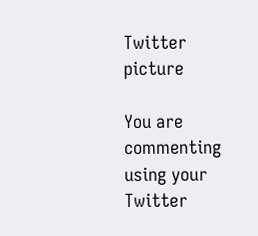Twitter picture

You are commenting using your Twitter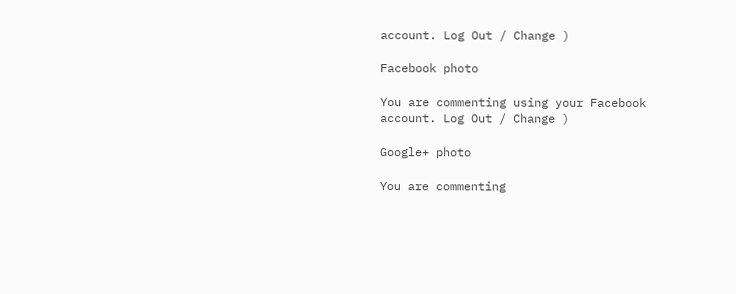account. Log Out / Change )

Facebook photo

You are commenting using your Facebook account. Log Out / Change )

Google+ photo

You are commenting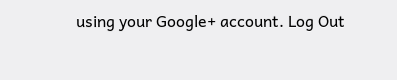using your Google+ account. Log Out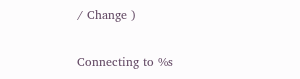/ Change )

Connecting to %s